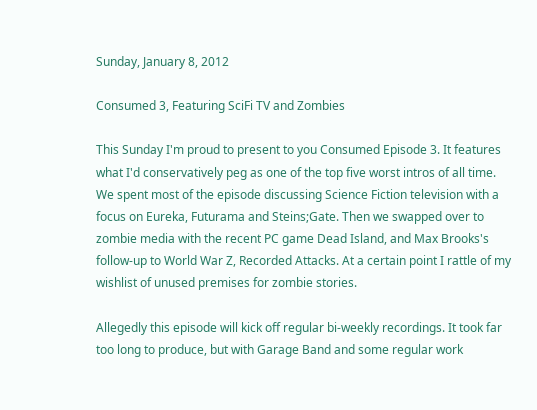Sunday, January 8, 2012

Consumed 3, Featuring SciFi TV and Zombies

This Sunday I'm proud to present to you Consumed Episode 3. It features what I'd conservatively peg as one of the top five worst intros of all time. We spent most of the episode discussing Science Fiction television with a focus on Eureka, Futurama and Steins;Gate. Then we swapped over to zombie media with the recent PC game Dead Island, and Max Brooks's follow-up to World War Z, Recorded Attacks. At a certain point I rattle of my wishlist of unused premises for zombie stories.

Allegedly this episode will kick off regular bi-weekly recordings. It took far too long to produce, but with Garage Band and some regular work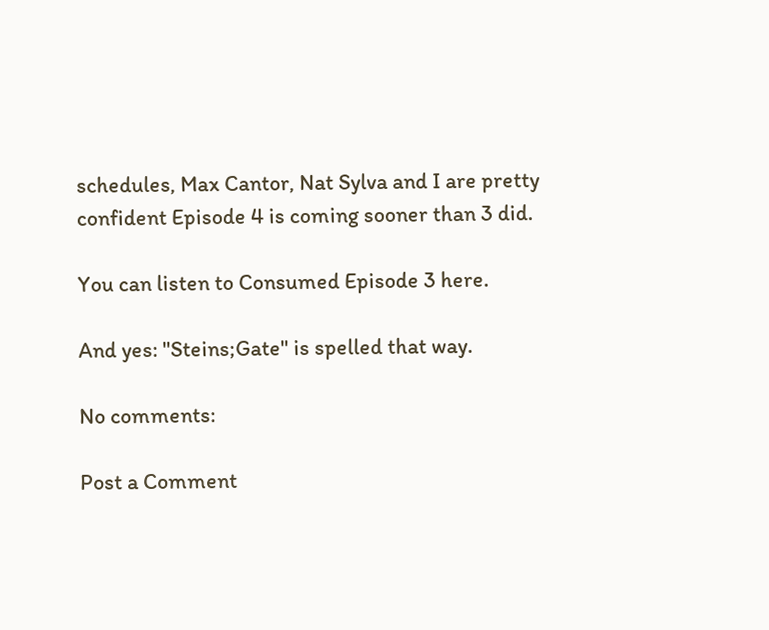schedules, Max Cantor, Nat Sylva and I are pretty confident Episode 4 is coming sooner than 3 did.

You can listen to Consumed Episode 3 here.

And yes: "Steins;Gate" is spelled that way.

No comments:

Post a Comment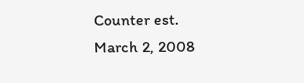Counter est. March 2, 2008